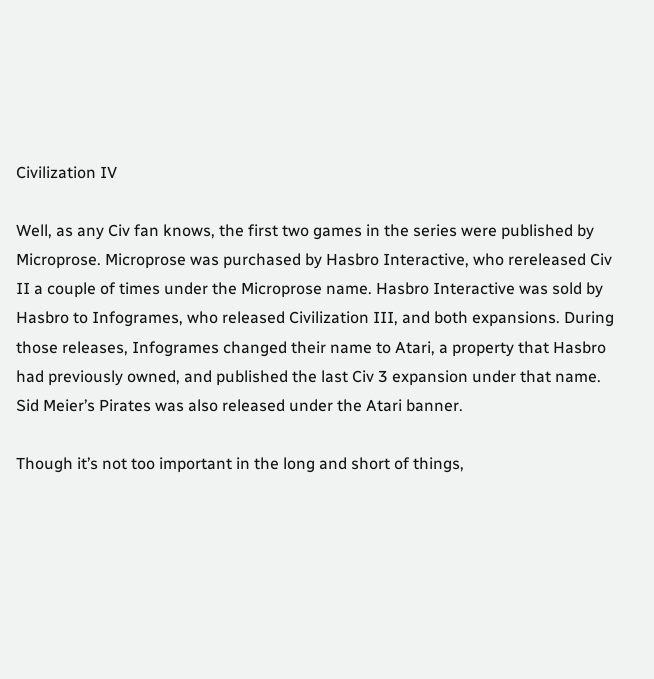Civilization IV

Well, as any Civ fan knows, the first two games in the series were published by Microprose. Microprose was purchased by Hasbro Interactive, who rereleased Civ II a couple of times under the Microprose name. Hasbro Interactive was sold by Hasbro to Infogrames, who released Civilization III, and both expansions. During those releases, Infogrames changed their name to Atari, a property that Hasbro had previously owned, and published the last Civ 3 expansion under that name. Sid Meier’s Pirates was also released under the Atari banner.

Though it’s not too important in the long and short of things,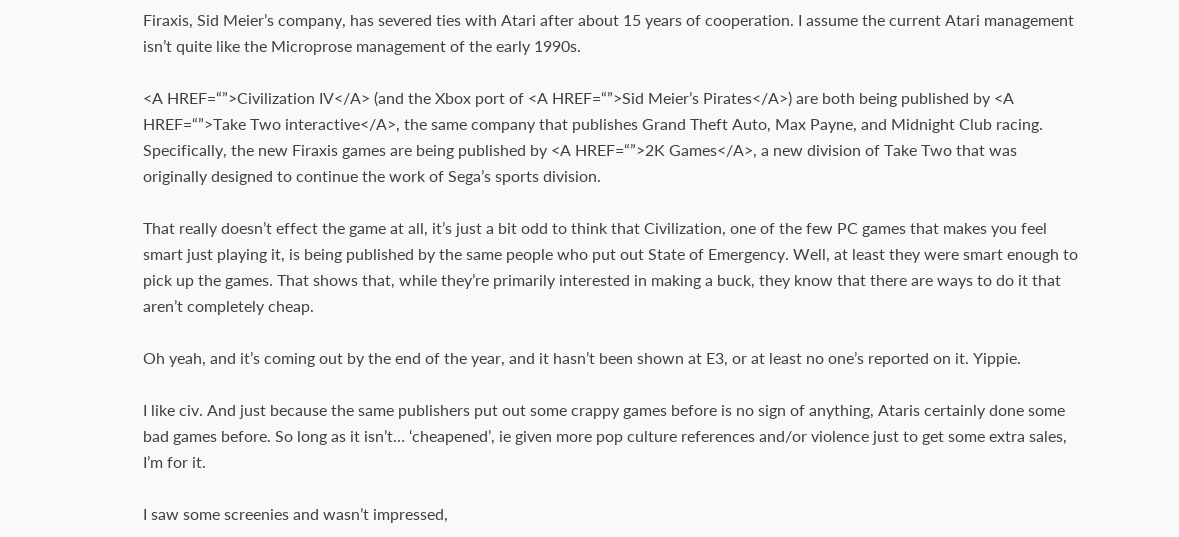Firaxis, Sid Meier’s company, has severed ties with Atari after about 15 years of cooperation. I assume the current Atari management isn’t quite like the Microprose management of the early 1990s.

<A HREF=“”>Civilization IV</A> (and the Xbox port of <A HREF=“”>Sid Meier’s Pirates</A>) are both being published by <A HREF=“”>Take Two interactive</A>, the same company that publishes Grand Theft Auto, Max Payne, and Midnight Club racing. Specifically, the new Firaxis games are being published by <A HREF=“”>2K Games</A>, a new division of Take Two that was originally designed to continue the work of Sega’s sports division.

That really doesn’t effect the game at all, it’s just a bit odd to think that Civilization, one of the few PC games that makes you feel smart just playing it, is being published by the same people who put out State of Emergency. Well, at least they were smart enough to pick up the games. That shows that, while they’re primarily interested in making a buck, they know that there are ways to do it that aren’t completely cheap.

Oh yeah, and it’s coming out by the end of the year, and it hasn’t been shown at E3, or at least no one’s reported on it. Yippie.

I like civ. And just because the same publishers put out some crappy games before is no sign of anything, Ataris certainly done some bad games before. So long as it isn’t… ‘cheapened’, ie given more pop culture references and/or violence just to get some extra sales, I’m for it.

I saw some screenies and wasn’t impressed,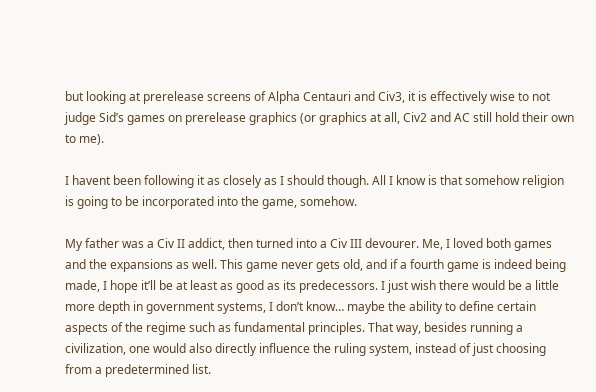but looking at prerelease screens of Alpha Centauri and Civ3, it is effectively wise to not judge Sid’s games on prerelease graphics (or graphics at all, Civ2 and AC still hold their own to me).

I havent been following it as closely as I should though. All I know is that somehow religion is going to be incorporated into the game, somehow.

My father was a Civ II addict, then turned into a Civ III devourer. Me, I loved both games and the expansions as well. This game never gets old, and if a fourth game is indeed being made, I hope it’ll be at least as good as its predecessors. I just wish there would be a little more depth in government systems, I don’t know… maybe the ability to define certain aspects of the regime such as fundamental principles. That way, besides running a civilization, one would also directly influence the ruling system, instead of just choosing from a predetermined list.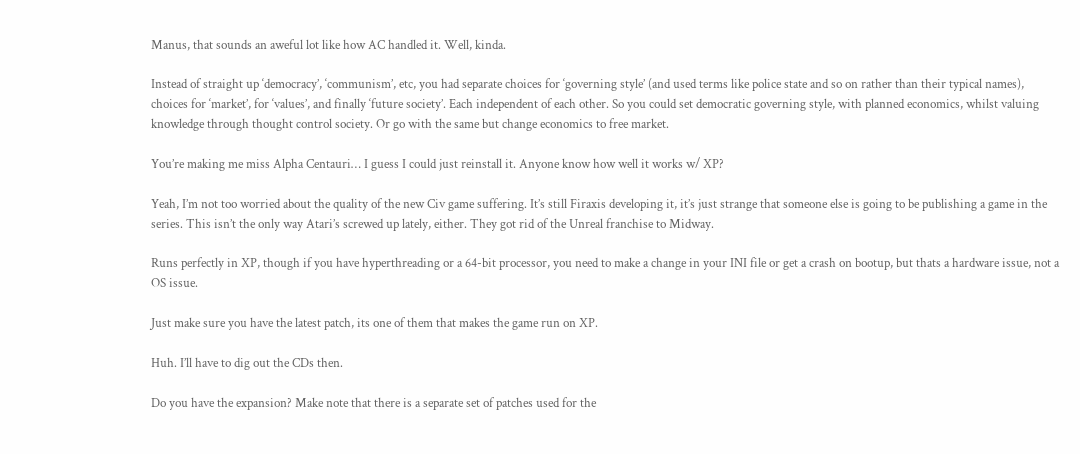Manus, that sounds an aweful lot like how AC handled it. Well, kinda.

Instead of straight up ‘democracy’, ‘communism’, etc, you had separate choices for ‘governing style’ (and used terms like police state and so on rather than their typical names), choices for ‘market’, for ‘values’, and finally ‘future society’. Each independent of each other. So you could set democratic governing style, with planned economics, whilst valuing knowledge through thought control society. Or go with the same but change economics to free market.

You’re making me miss Alpha Centauri… I guess I could just reinstall it. Anyone know how well it works w/ XP?

Yeah, I’m not too worried about the quality of the new Civ game suffering. It’s still Firaxis developing it, it’s just strange that someone else is going to be publishing a game in the series. This isn’t the only way Atari’s screwed up lately, either. They got rid of the Unreal franchise to Midway.

Runs perfectly in XP, though if you have hyperthreading or a 64-bit processor, you need to make a change in your INI file or get a crash on bootup, but thats a hardware issue, not a OS issue.

Just make sure you have the latest patch, its one of them that makes the game run on XP.

Huh. I’ll have to dig out the CDs then.

Do you have the expansion? Make note that there is a separate set of patches used for the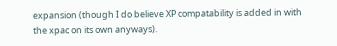expansion (though I do believe XP compatability is added in with the xpac on its own anyways).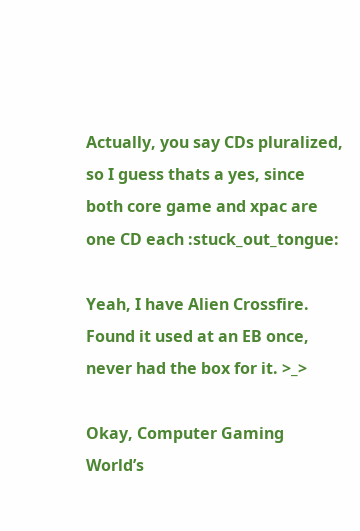Actually, you say CDs pluralized, so I guess thats a yes, since both core game and xpac are one CD each :stuck_out_tongue:

Yeah, I have Alien Crossfire. Found it used at an EB once, never had the box for it. >_>

Okay, Computer Gaming World’s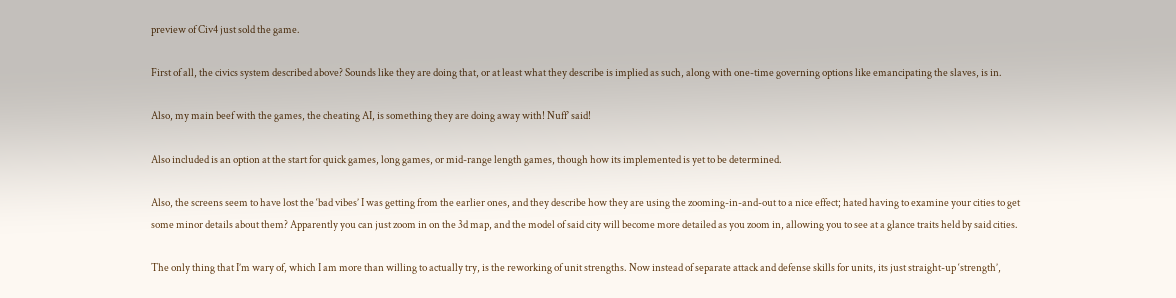preview of Civ4 just sold the game.

First of all, the civics system described above? Sounds like they are doing that, or at least what they describe is implied as such, along with one-time governing options like emancipating the slaves, is in.

Also, my main beef with the games, the cheating AI, is something they are doing away with! Nuff’ said!

Also included is an option at the start for quick games, long games, or mid-range length games, though how its implemented is yet to be determined.

Also, the screens seem to have lost the ‘bad vibes’ I was getting from the earlier ones, and they describe how they are using the zooming-in-and-out to a nice effect; hated having to examine your cities to get some minor details about them? Apparently you can just zoom in on the 3d map, and the model of said city will become more detailed as you zoom in, allowing you to see at a glance traits held by said cities.

The only thing that I’m wary of, which I am more than willing to actually try, is the reworking of unit strengths. Now instead of separate attack and defense skills for units, its just straight-up ‘strength’,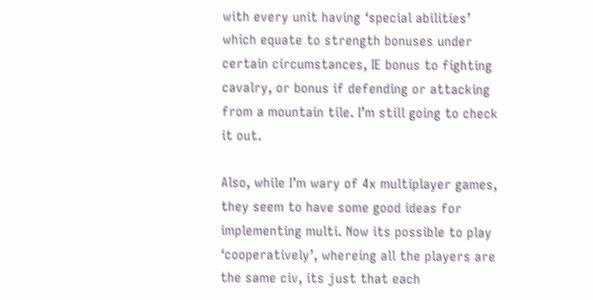with every unit having ‘special abilities’ which equate to strength bonuses under certain circumstances, IE bonus to fighting cavalry, or bonus if defending or attacking from a mountain tile. I’m still going to check it out.

Also, while I’m wary of 4x multiplayer games, they seem to have some good ideas for implementing multi. Now its possible to play ‘cooperatively’, whereing all the players are the same civ, its just that each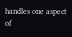handles one aspect of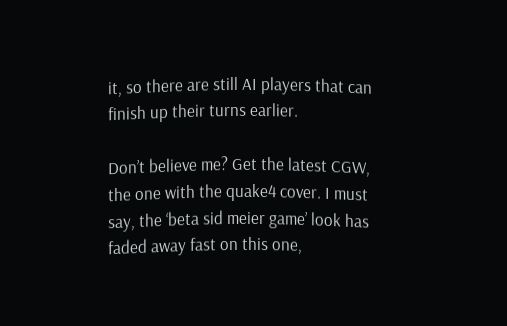it, so there are still AI players that can finish up their turns earlier.

Don’t believe me? Get the latest CGW, the one with the quake4 cover. I must say, the ‘beta sid meier game’ look has faded away fast on this one,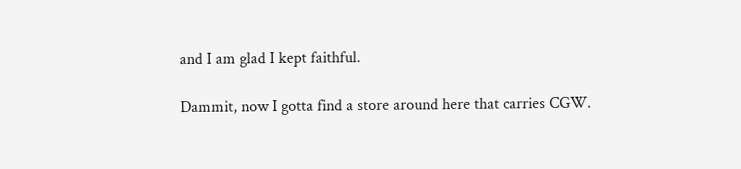and I am glad I kept faithful.

Dammit, now I gotta find a store around here that carries CGW.